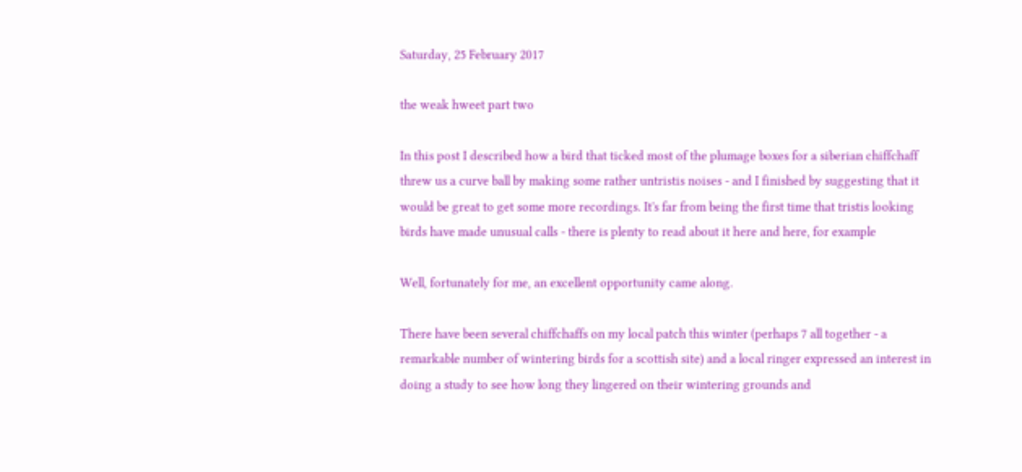Saturday, 25 February 2017

the weak hweet part two

In this post I described how a bird that ticked most of the plumage boxes for a siberian chiffchaff threw us a curve ball by making some rather untristis noises - and I finished by suggesting that it would be great to get some more recordings. It's far from being the first time that tristis looking birds have made unusual calls - there is plenty to read about it here and here, for example

Well, fortunately for me, an excellent opportunity came along.

There have been several chiffchaffs on my local patch this winter (perhaps 7 all together - a remarkable number of wintering birds for a scottish site) and a local ringer expressed an interest in doing a study to see how long they lingered on their wintering grounds and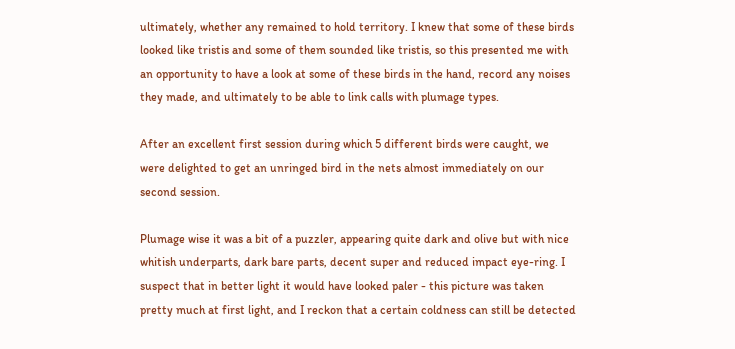ultimately, whether any remained to hold territory. I knew that some of these birds looked like tristis and some of them sounded like tristis, so this presented me with an opportunity to have a look at some of these birds in the hand, record any noises they made, and ultimately to be able to link calls with plumage types.

After an excellent first session during which 5 different birds were caught, we were delighted to get an unringed bird in the nets almost immediately on our second session.

Plumage wise it was a bit of a puzzler, appearing quite dark and olive but with nice whitish underparts, dark bare parts, decent super and reduced impact eye-ring. I suspect that in better light it would have looked paler - this picture was taken pretty much at first light, and I reckon that a certain coldness can still be detected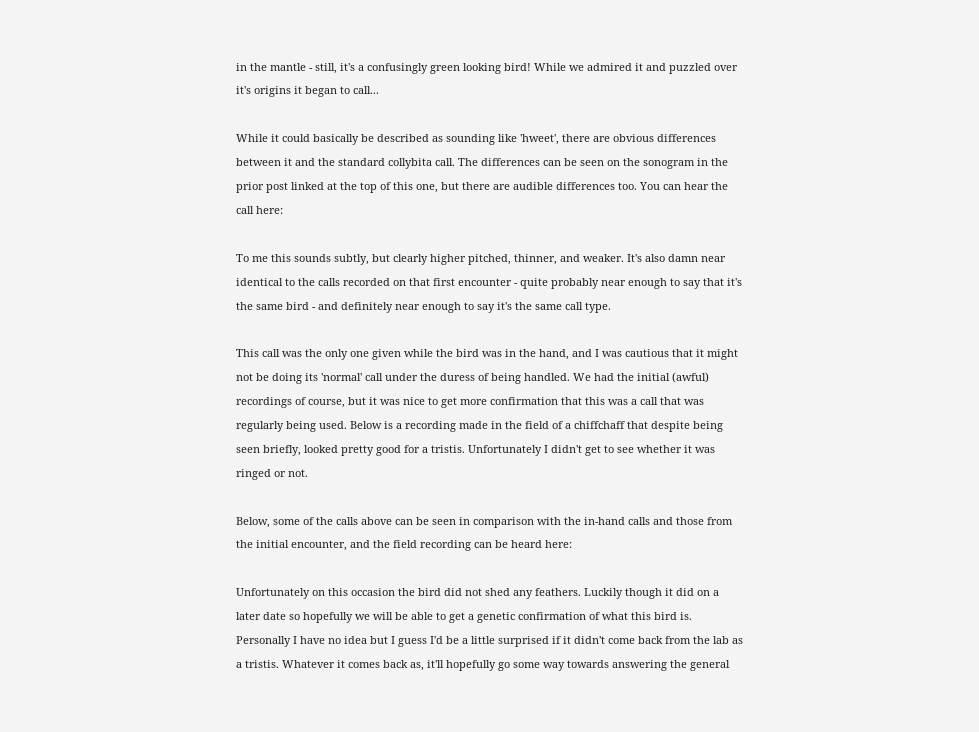in the mantle - still, it's a confusingly green looking bird! While we admired it and puzzled over it's origins it began to call...

While it could basically be described as sounding like 'hweet', there are obvious differences between it and the standard collybita call. The differences can be seen on the sonogram in the prior post linked at the top of this one, but there are audible differences too. You can hear the call here:

To me this sounds subtly, but clearly higher pitched, thinner, and weaker. It's also damn near identical to the calls recorded on that first encounter - quite probably near enough to say that it's the same bird - and definitely near enough to say it's the same call type.

This call was the only one given while the bird was in the hand, and I was cautious that it might not be doing its 'normal' call under the duress of being handled. We had the initial (awful) recordings of course, but it was nice to get more confirmation that this was a call that was regularly being used. Below is a recording made in the field of a chiffchaff that despite being seen briefly, looked pretty good for a tristis. Unfortunately I didn't get to see whether it was ringed or not.

Below, some of the calls above can be seen in comparison with the in-hand calls and those from the initial encounter, and the field recording can be heard here:

Unfortunately on this occasion the bird did not shed any feathers. Luckily though it did on a later date so hopefully we will be able to get a genetic confirmation of what this bird is. Personally I have no idea but I guess I'd be a little surprised if it didn't come back from the lab as a tristis. Whatever it comes back as, it'll hopefully go some way towards answering the general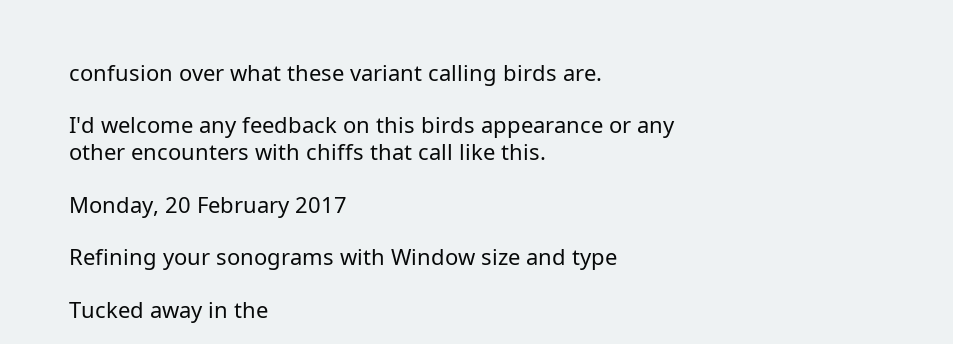confusion over what these variant calling birds are.

I'd welcome any feedback on this birds appearance or any other encounters with chiffs that call like this.

Monday, 20 February 2017

Refining your sonograms with Window size and type

Tucked away in the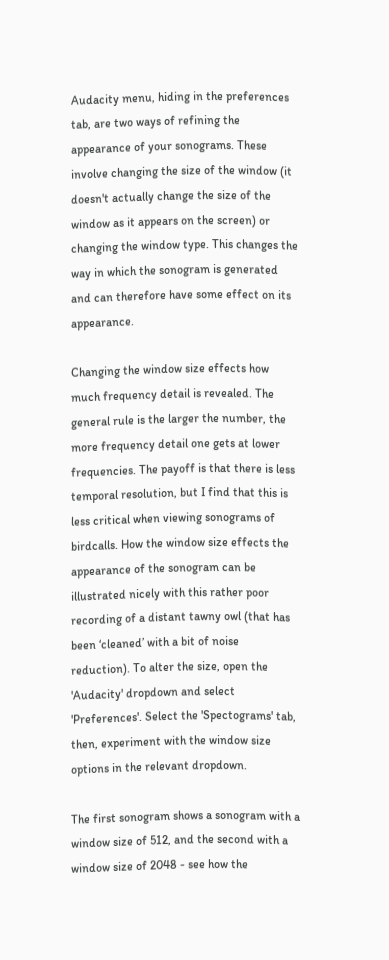Audacity menu, hiding in the preferences tab, are two ways of refining the appearance of your sonograms. These involve changing the size of the window (it doesn't actually change the size of the window as it appears on the screen) or changing the window type. This changes the way in which the sonogram is generated and can therefore have some effect on its appearance.

Changing the window size effects how much frequency detail is revealed. The general rule is the larger the number, the more frequency detail one gets at lower frequencies. The payoff is that there is less temporal resolution, but I find that this is less critical when viewing sonograms of birdcalls. How the window size effects the appearance of the sonogram can be illustrated nicely with this rather poor recording of a distant tawny owl (that has been ‘cleaned’ with a bit of noise reduction). To alter the size, open the 'Audacity' dropdown and select 'Preferences'. Select the 'Spectograms' tab, then, experiment with the window size options in the relevant dropdown.

The first sonogram shows a sonogram with a window size of 512, and the second with a window size of 2048 - see how the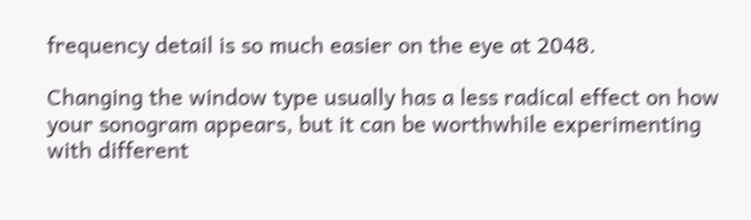frequency detail is so much easier on the eye at 2048.

Changing the window type usually has a less radical effect on how your sonogram appears, but it can be worthwhile experimenting with different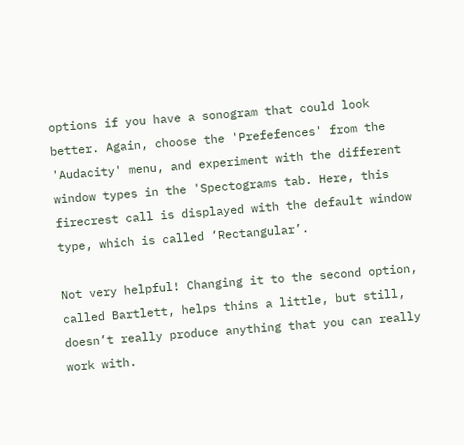options if you have a sonogram that could look better. Again, choose the 'Prefefences' from the 'Audacity' menu, and experiment with the different window types in the 'Spectograms tab. Here, this firecrest call is displayed with the default window type, which is called ‘Rectangular’.

Not very helpful! Changing it to the second option, called Bartlett, helps thins a little, but still, doesn’t really produce anything that you can really work with.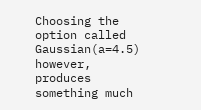Choosing the option called Gaussian(a=4.5) however, produces something much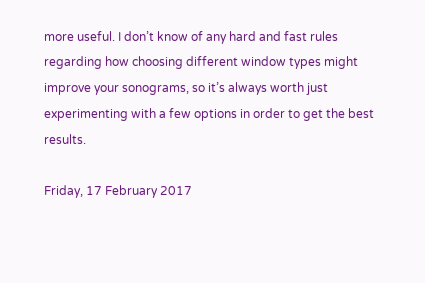more useful. I don’t know of any hard and fast rules regarding how choosing different window types might improve your sonograms, so it’s always worth just experimenting with a few options in order to get the best results.

Friday, 17 February 2017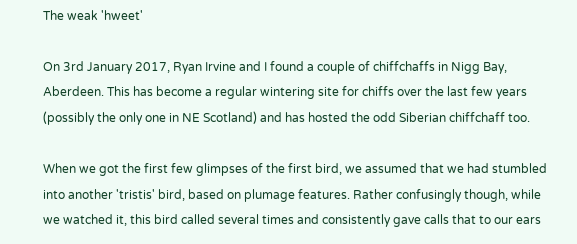The weak 'hweet'

On 3rd January 2017, Ryan Irvine and I found a couple of chiffchaffs in Nigg Bay, Aberdeen. This has become a regular wintering site for chiffs over the last few years (possibly the only one in NE Scotland) and has hosted the odd Siberian chiffchaff too.

When we got the first few glimpses of the first bird, we assumed that we had stumbled into another 'tristis' bird, based on plumage features. Rather confusingly though, while we watched it, this bird called several times and consistently gave calls that to our ears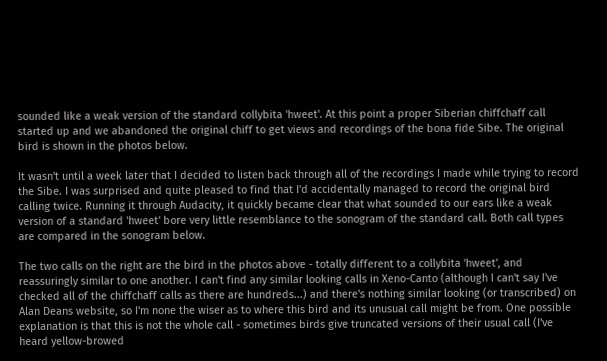sounded like a weak version of the standard collybita 'hweet'. At this point a proper Siberian chiffchaff call started up and we abandoned the original chiff to get views and recordings of the bona fide Sibe. The original bird is shown in the photos below.

It wasn't until a week later that I decided to listen back through all of the recordings I made while trying to record the Sibe. I was surprised and quite pleased to find that I'd accidentally managed to record the original bird calling twice. Running it through Audacity, it quickly became clear that what sounded to our ears like a weak version of a standard 'hweet' bore very little resemblance to the sonogram of the standard call. Both call types are compared in the sonogram below.

The two calls on the right are the bird in the photos above - totally different to a collybita 'hweet', and reassuringly similar to one another. I can't find any similar looking calls in Xeno-Canto (although I can't say I've checked all of the chiffchaff calls as there are hundreds...) and there's nothing similar looking (or transcribed) on Alan Deans website, so I'm none the wiser as to where this bird and its unusual call might be from. One possible explanation is that this is not the whole call - sometimes birds give truncated versions of their usual call (I've heard yellow-browed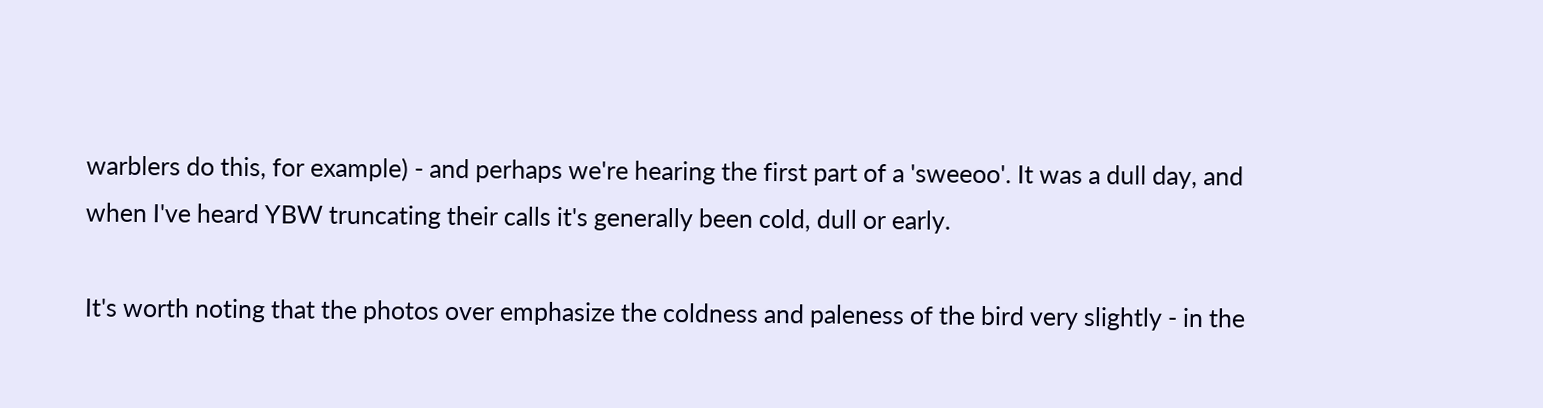warblers do this, for example) - and perhaps we're hearing the first part of a 'sweeoo'. It was a dull day, and when I've heard YBW truncating their calls it's generally been cold, dull or early.

It's worth noting that the photos over emphasize the coldness and paleness of the bird very slightly - in the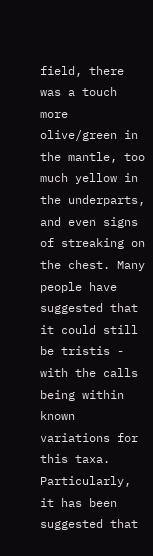field, there was a touch more olive/green in the mantle, too much yellow in the underparts, and even signs of streaking on the chest. Many people have suggested that it could still be tristis - with the calls being within known variations for this taxa. Particularly, it has been suggested that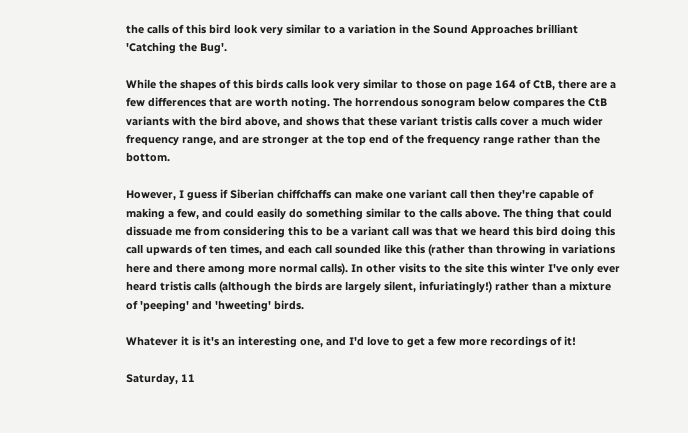the calls of this bird look very similar to a variation in the Sound Approaches brilliant 'Catching the Bug'.

While the shapes of this birds calls look very similar to those on page 164 of CtB, there are a few differences that are worth noting. The horrendous sonogram below compares the CtB variants with the bird above, and shows that these variant tristis calls cover a much wider frequency range, and are stronger at the top end of the frequency range rather than the bottom.

However, I guess if Siberian chiffchaffs can make one variant call then they're capable of making a few, and could easily do something similar to the calls above. The thing that could dissuade me from considering this to be a variant call was that we heard this bird doing this call upwards of ten times, and each call sounded like this (rather than throwing in variations here and there among more normal calls). In other visits to the site this winter I've only ever heard tristis calls (although the birds are largely silent, infuriatingly!) rather than a mixture of 'peeping' and 'hweeting' birds.

Whatever it is it's an interesting one, and I'd love to get a few more recordings of it!

Saturday, 11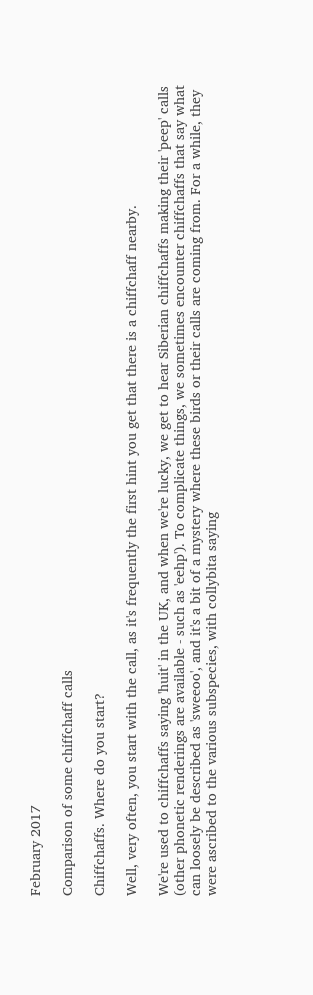February 2017

Comparison of some chiffchaff calls

Chiffchaffs. Where do you start?

Well, very often, you start with the call, as it's frequently the first hint you get that there is a chiffchaff nearby.

We're used to chiffchaffs saying 'huit' in the UK, and when we're lucky, we get to hear Siberian chiffchaffs making their 'peep' calls (other phonetic renderings are available - such as 'eehp'). To complicate things, we sometimes encounter chiffchaffs that say what can loosely be described as 'sweeoo', and it's a bit of a mystery where these birds or their calls are coming from. For a while, they were ascribed to the various subspecies, with collybita saying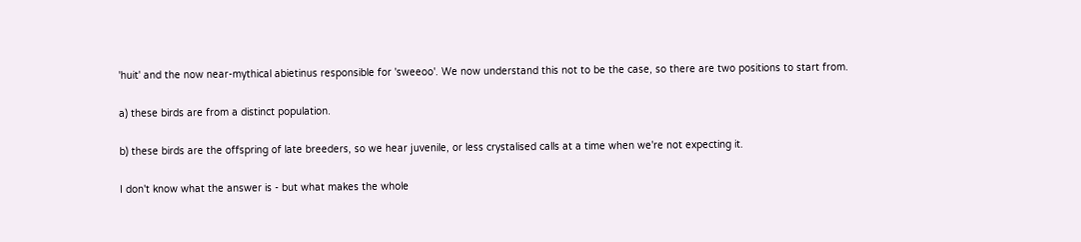'huit' and the now near-mythical abietinus responsible for 'sweeoo'. We now understand this not to be the case, so there are two positions to start from.

a) these birds are from a distinct population.

b) these birds are the offspring of late breeders, so we hear juvenile, or less crystalised calls at a time when we're not expecting it.

I don't know what the answer is - but what makes the whole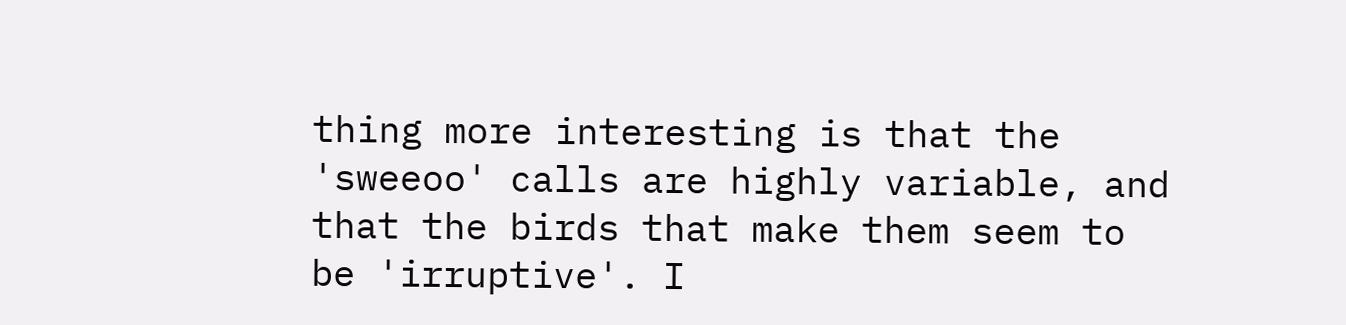thing more interesting is that the 'sweeoo' calls are highly variable, and that the birds that make them seem to be 'irruptive'. I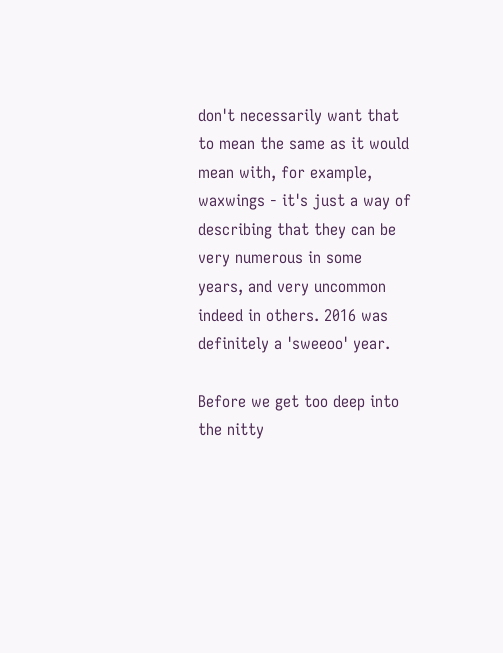don't necessarily want that to mean the same as it would mean with, for example, waxwings - it's just a way of describing that they can be very numerous in some years, and very uncommon indeed in others. 2016 was definitely a 'sweeoo' year.

Before we get too deep into the nitty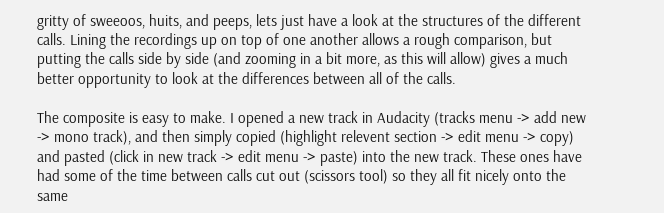gritty of sweeoos, huits, and peeps, lets just have a look at the structures of the different calls. Lining the recordings up on top of one another allows a rough comparison, but putting the calls side by side (and zooming in a bit more, as this will allow) gives a much better opportunity to look at the differences between all of the calls.

The composite is easy to make. I opened a new track in Audacity (tracks menu -> add new -> mono track), and then simply copied (highlight relevent section -> edit menu -> copy) and pasted (click in new track -> edit menu -> paste) into the new track. These ones have had some of the time between calls cut out (scissors tool) so they all fit nicely onto the same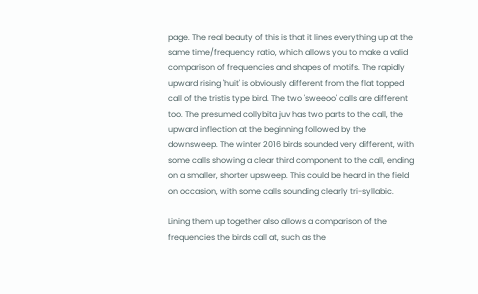page. The real beauty of this is that it lines everything up at the same time/frequency ratio, which allows you to make a valid comparison of frequencies and shapes of motifs. The rapidly upward rising 'huit' is obviously different from the flat topped call of the tristis type bird. The two 'sweeoo' calls are different too. The presumed collybita juv has two parts to the call, the upward inflection at the beginning followed by the downsweep. The winter 2016 birds sounded very different, with some calls showing a clear third component to the call, ending on a smaller, shorter upsweep. This could be heard in the field on occasion, with some calls sounding clearly tri-syllabic.

Lining them up together also allows a comparison of the frequencies the birds call at, such as the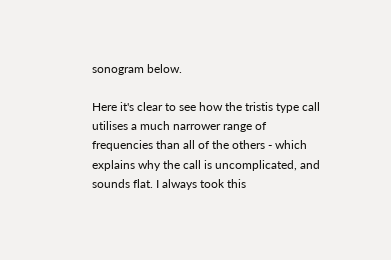sonogram below.

Here it's clear to see how the tristis type call utilises a much narrower range of frequencies than all of the others - which explains why the call is uncomplicated, and sounds flat. I always took this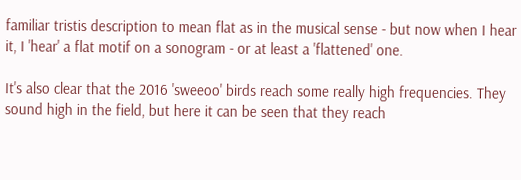familiar tristis description to mean flat as in the musical sense - but now when I hear it, I 'hear' a flat motif on a sonogram - or at least a 'flattened' one.

It's also clear that the 2016 'sweeoo' birds reach some really high frequencies. They sound high in the field, but here it can be seen that they reach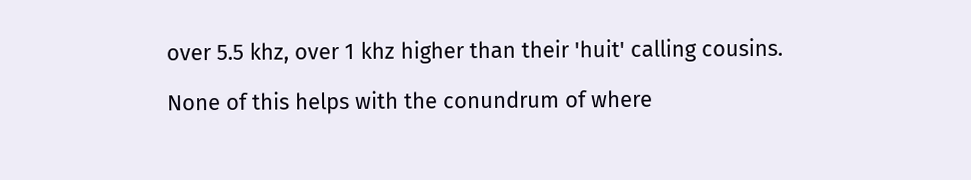over 5.5 khz, over 1 khz higher than their 'huit' calling cousins.

None of this helps with the conundrum of where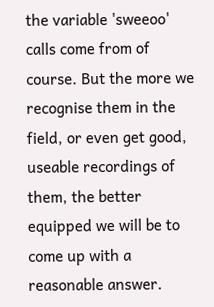the variable 'sweeoo' calls come from of course. But the more we recognise them in the field, or even get good, useable recordings of them, the better equipped we will be to come up with a reasonable answer.